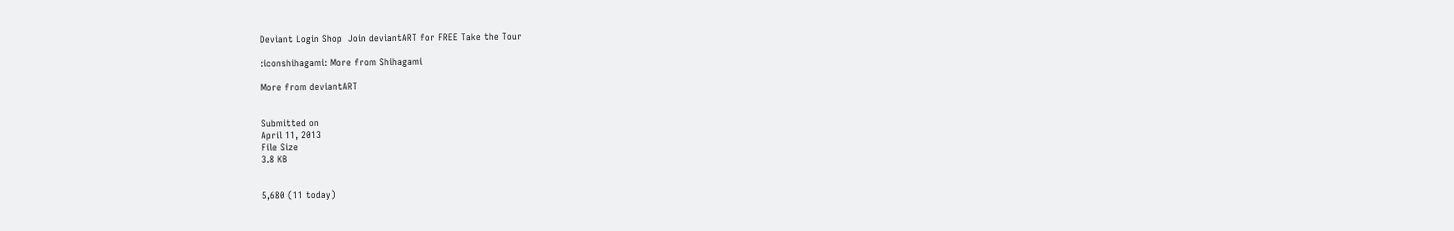Deviant Login Shop  Join deviantART for FREE Take the Tour

:iconshihagami: More from Shihagami

More from deviantART


Submitted on
April 11, 2013
File Size
3.8 KB


5,680 (11 today)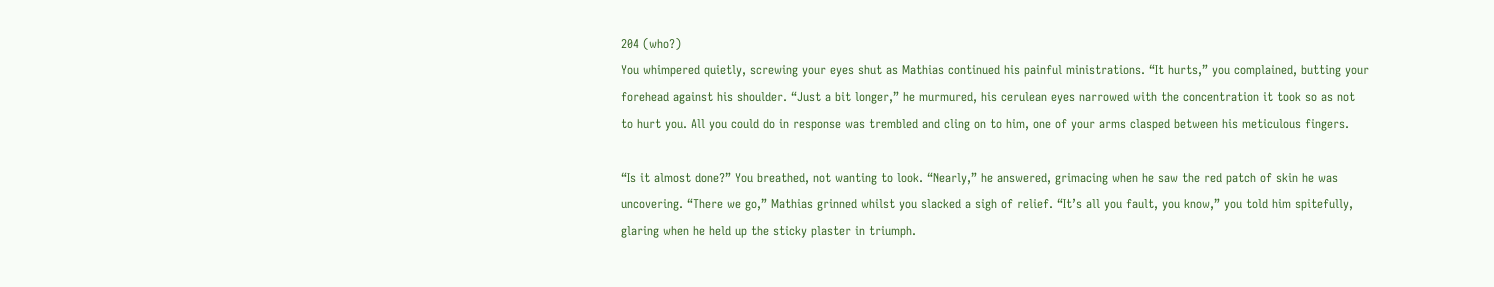204 (who?)
You whimpered quietly, screwing your eyes shut as Mathias continued his painful ministrations. “It hurts,” you complained, butting your forehead against his shoulder. “Just a bit longer,” he murmured, his cerulean eyes narrowed with the concentration it took so as not to hurt you. All you could do in response was trembled and cling on to him, one of your arms clasped between his meticulous fingers.

“Is it almost done?” You breathed, not wanting to look. “Nearly,” he answered, grimacing when he saw the red patch of skin he was uncovering. “There we go,” Mathias grinned whilst you slacked a sigh of relief. “It’s all you fault, you know,” you told him spitefully, glaring when he held up the sticky plaster in triumph.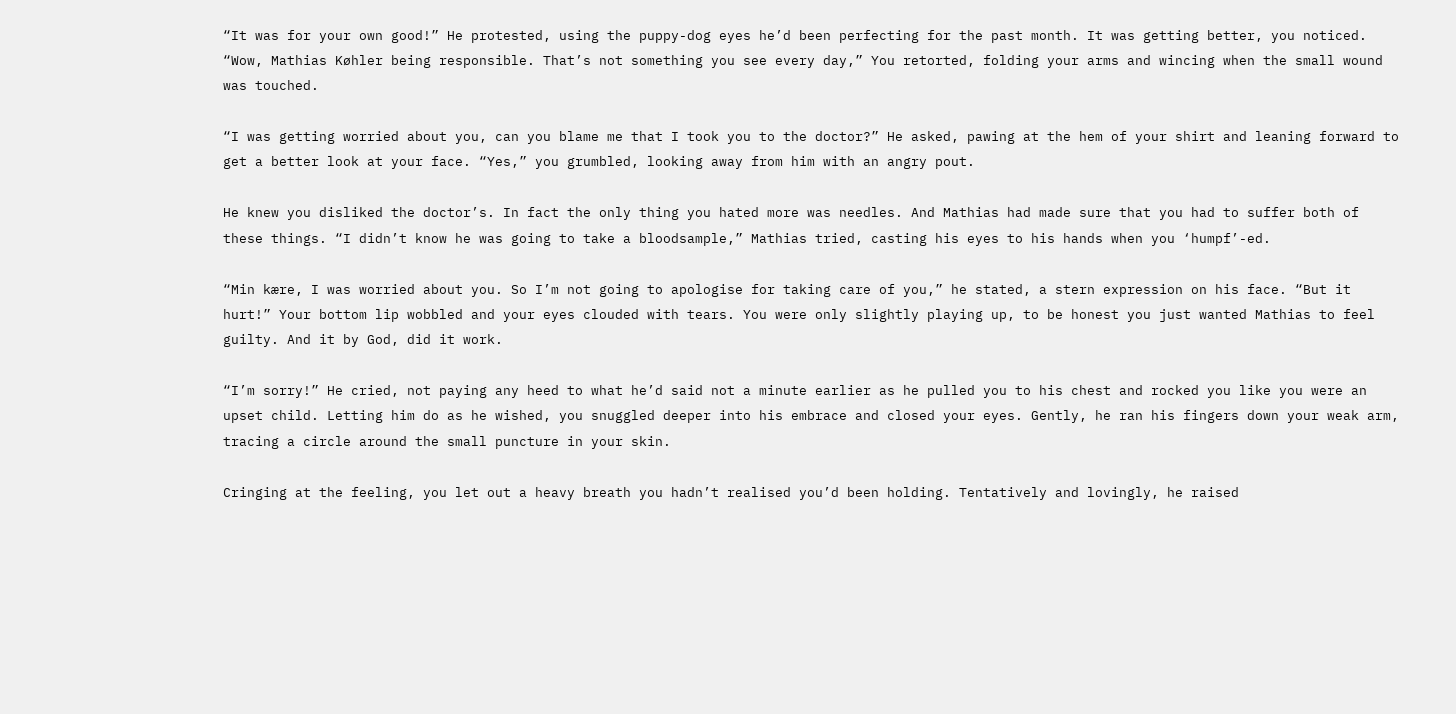“It was for your own good!” He protested, using the puppy-dog eyes he’d been perfecting for the past month. It was getting better, you noticed. “Wow, Mathias Køhler being responsible. That’s not something you see every day,” You retorted, folding your arms and wincing when the small wound was touched.

“I was getting worried about you, can you blame me that I took you to the doctor?” He asked, pawing at the hem of your shirt and leaning forward to get a better look at your face. “Yes,” you grumbled, looking away from him with an angry pout.

He knew you disliked the doctor’s. In fact the only thing you hated more was needles. And Mathias had made sure that you had to suffer both of these things. “I didn’t know he was going to take a bloodsample,” Mathias tried, casting his eyes to his hands when you ‘humpf’-ed.

“Min kære, I was worried about you. So I’m not going to apologise for taking care of you,” he stated, a stern expression on his face. “But it hurt!” Your bottom lip wobbled and your eyes clouded with tears. You were only slightly playing up, to be honest you just wanted Mathias to feel guilty. And it by God, did it work.

“I’m sorry!” He cried, not paying any heed to what he’d said not a minute earlier as he pulled you to his chest and rocked you like you were an upset child. Letting him do as he wished, you snuggled deeper into his embrace and closed your eyes. Gently, he ran his fingers down your weak arm, tracing a circle around the small puncture in your skin.

Cringing at the feeling, you let out a heavy breath you hadn’t realised you’d been holding. Tentatively and lovingly, he raised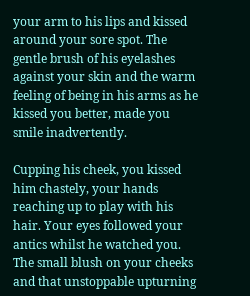your arm to his lips and kissed around your sore spot. The gentle brush of his eyelashes against your skin and the warm feeling of being in his arms as he kissed you better, made you smile inadvertently.

Cupping his cheek, you kissed him chastely, your hands reaching up to play with his hair. Your eyes followed your antics whilst he watched you. The small blush on your cheeks and that unstoppable upturning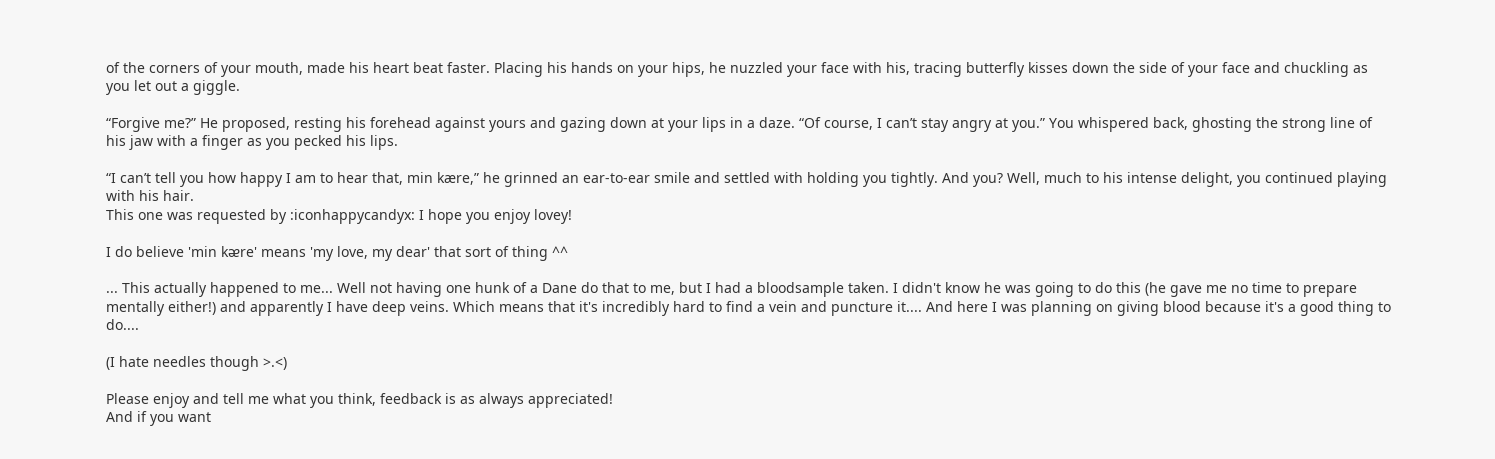of the corners of your mouth, made his heart beat faster. Placing his hands on your hips, he nuzzled your face with his, tracing butterfly kisses down the side of your face and chuckling as you let out a giggle.

“Forgive me?” He proposed, resting his forehead against yours and gazing down at your lips in a daze. “Of course, I can’t stay angry at you.” You whispered back, ghosting the strong line of his jaw with a finger as you pecked his lips.

“I can’t tell you how happy I am to hear that, min kære,” he grinned an ear-to-ear smile and settled with holding you tightly. And you? Well, much to his intense delight, you continued playing with his hair.
This one was requested by :iconhappycandyx: I hope you enjoy lovey!

I do believe 'min kᴂre' means 'my love, my dear' that sort of thing ^^

... This actually happened to me... Well not having one hunk of a Dane do that to me, but I had a bloodsample taken. I didn't know he was going to do this (he gave me no time to prepare mentally either!) and apparently I have deep veins. Which means that it's incredibly hard to find a vein and puncture it.... And here I was planning on giving blood because it's a good thing to do....

(I hate needles though >.<)

Please enjoy and tell me what you think, feedback is as always appreciated!
And if you want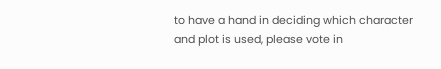to have a hand in deciding which character and plot is used, please vote in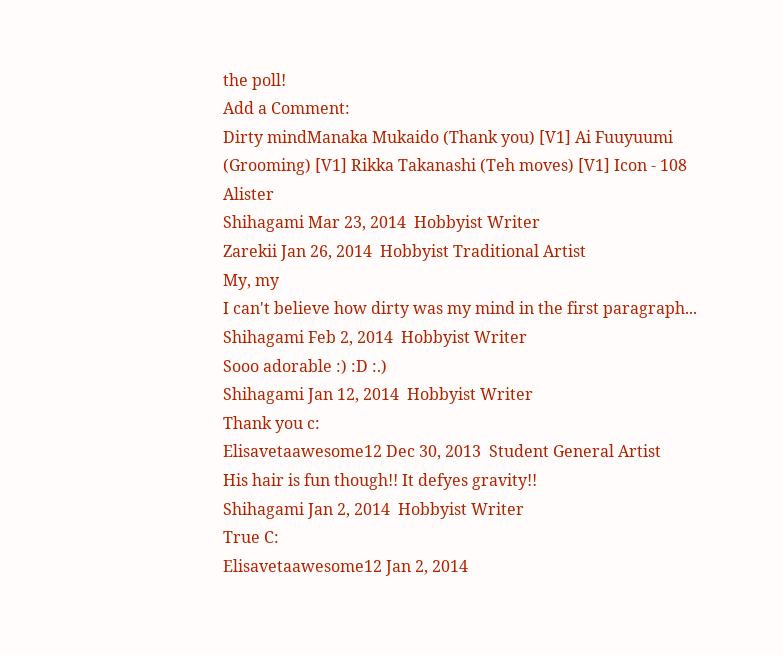the poll!
Add a Comment:
Dirty mindManaka Mukaido (Thank you) [V1] Ai Fuuyuumi (Grooming) [V1] Rikka Takanashi (Teh moves) [V1] Icon - 108 Alister
Shihagami Mar 23, 2014  Hobbyist Writer
Zarekii Jan 26, 2014  Hobbyist Traditional Artist
My, my
I can't believe how dirty was my mind in the first paragraph...
Shihagami Feb 2, 2014  Hobbyist Writer
Sooo adorable :) :D :.)
Shihagami Jan 12, 2014  Hobbyist Writer
Thank you c:
Elisavetaawesome12 Dec 30, 2013  Student General Artist
His hair is fun though!! It defyes gravity!!
Shihagami Jan 2, 2014  Hobbyist Writer
True C:
Elisavetaawesome12 Jan 2, 2014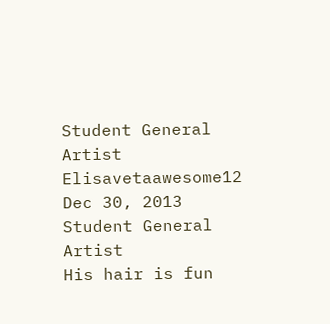Student General Artist
Elisavetaawesome12 Dec 30, 2013  Student General Artist
His hair is fun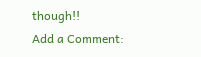though!!
Add a Comment: